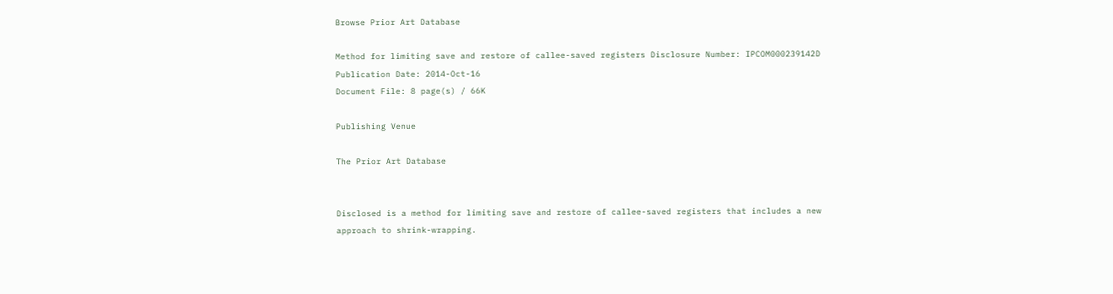Browse Prior Art Database

Method for limiting save and restore of callee-saved registers Disclosure Number: IPCOM000239142D
Publication Date: 2014-Oct-16
Document File: 8 page(s) / 66K

Publishing Venue

The Prior Art Database


Disclosed is a method for limiting save and restore of callee-saved registers that includes a new approach to shrink-wrapping.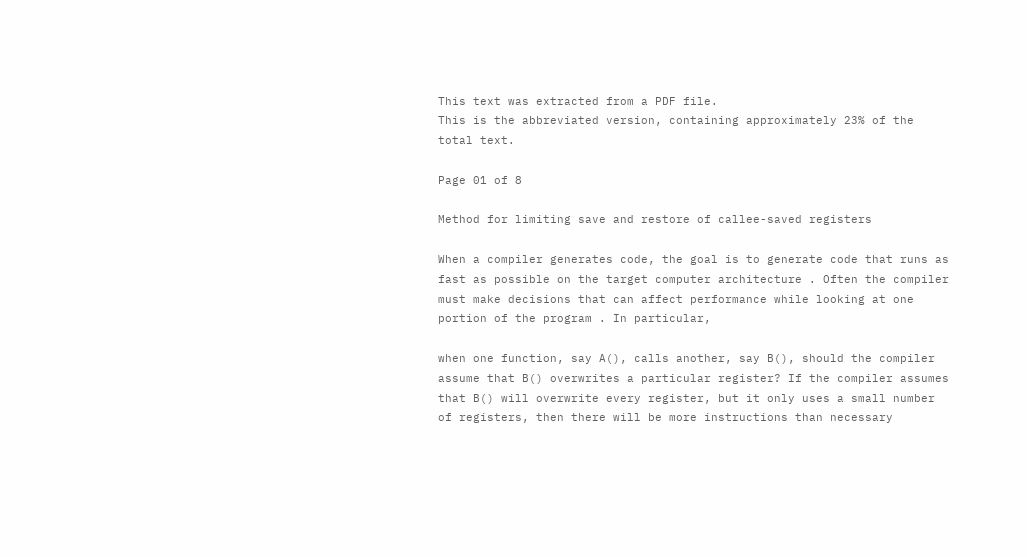This text was extracted from a PDF file.
This is the abbreviated version, containing approximately 23% of the total text.

Page 01 of 8

Method for limiting save and restore of callee-saved registers

When a compiler generates code, the goal is to generate code that runs as fast as possible on the target computer architecture . Often the compiler must make decisions that can affect performance while looking at one portion of the program . In particular,

when one function, say A(), calls another, say B(), should the compiler assume that B() overwrites a particular register? If the compiler assumes that B() will overwrite every register, but it only uses a small number of registers, then there will be more instructions than necessary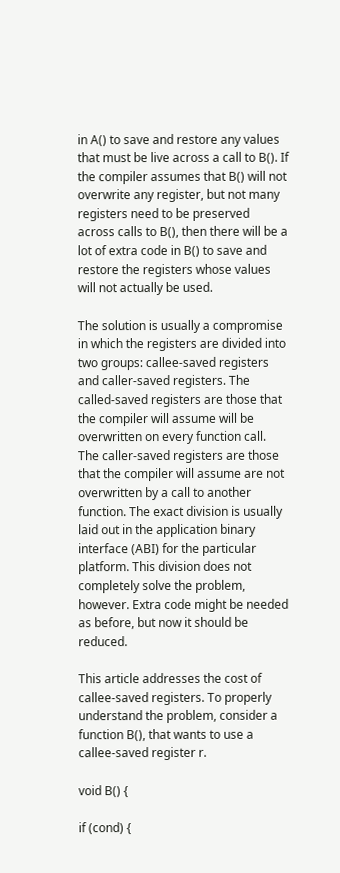in A() to save and restore any values that must be live across a call to B(). If the compiler assumes that B() will not overwrite any register, but not many registers need to be preserved across calls to B(), then there will be a lot of extra code in B() to save and restore the registers whose values will not actually be used.

The solution is usually a compromise in which the registers are divided into two groups: callee-saved registers and caller-saved registers. The called-saved registers are those that the compiler will assume will be overwritten on every function call. The caller-saved registers are those that the compiler will assume are not overwritten by a call to another function. The exact division is usually laid out in the application binary interface (ABI) for the particular platform. This division does not completely solve the problem, however. Extra code might be needed as before, but now it should be reduced.

This article addresses the cost of callee-saved registers. To properly understand the problem, consider a function B(), that wants to use a callee-saved register r.

void B() {

if (cond) {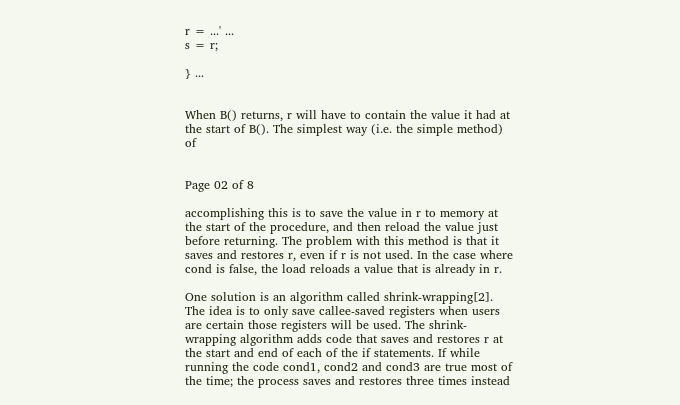r = ...' ...
s = r;

} ...


When B() returns, r will have to contain the value it had at the start of B(). The simplest way (i.e. the simple method) of


Page 02 of 8

accomplishing this is to save the value in r to memory at the start of the procedure, and then reload the value just before returning. The problem with this method is that it saves and restores r, even if r is not used. In the case where cond is false, the load reloads a value that is already in r.

One solution is an algorithm called shrink-wrapping[2]. The idea is to only save callee-saved registers when users are certain those registers will be used. The shrink-wrapping algorithm adds code that saves and restores r at the start and end of each of the if statements. If while running the code cond1, cond2 and cond3 are true most of the time; the process saves and restores three times instead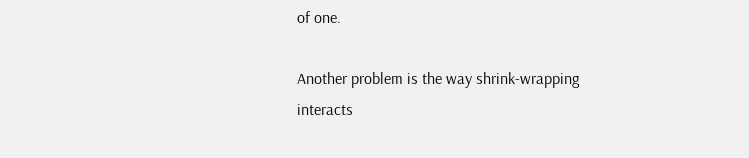of one.

Another problem is the way shrink-wrapping interacts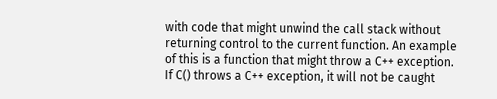with code that might unwind the call stack without returning control to the current function. An example of this is a function that might throw a C++ exception. If C() throws a C++ exception, it will not be caught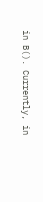in B(). Currently, in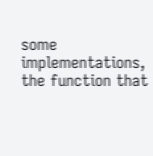some implementations, the function that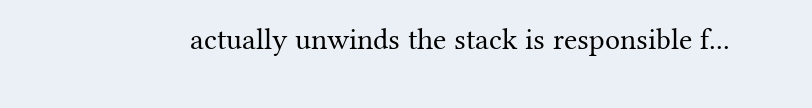actually unwinds the stack is responsible f...